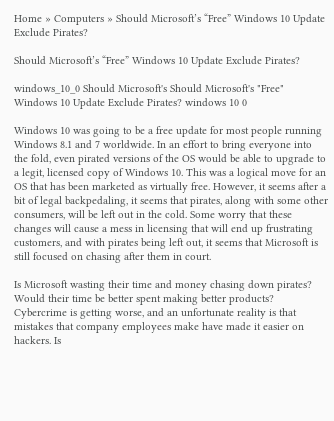Home » Computers » Should Microsoft’s “Free” Windows 10 Update Exclude Pirates?

Should Microsoft’s “Free” Windows 10 Update Exclude Pirates?

windows_10_0 Should Microsoft's Should Microsoft's "Free" Windows 10 Update Exclude Pirates? windows 10 0

Windows 10 was going to be a free update for most people running Windows 8.1 and 7 worldwide. In an effort to bring everyone into the fold, even pirated versions of the OS would be able to upgrade to a legit, licensed copy of Windows 10. This was a logical move for an OS that has been marketed as virtually free. However, it seems after a bit of legal backpedaling, it seems that pirates, along with some other consumers, will be left out in the cold. Some worry that these changes will cause a mess in licensing that will end up frustrating customers, and with pirates being left out, it seems that Microsoft is still focused on chasing after them in court.

Is Microsoft wasting their time and money chasing down pirates?  Would their time be better spent making better products?   Cybercrime is getting worse, and an unfortunate reality is that mistakes that company employees make have made it easier on hackers. Is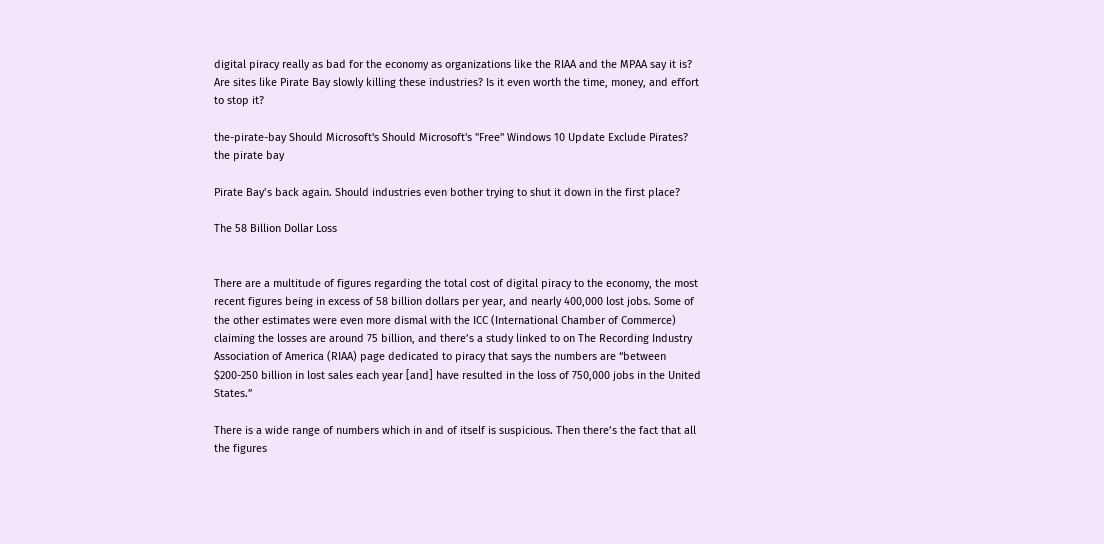digital piracy really as bad for the economy as organizations like the RIAA and the MPAA say it is? Are sites like Pirate Bay slowly killing these industries? Is it even worth the time, money, and effort to stop it?

the-pirate-bay Should Microsoft's Should Microsoft's "Free" Windows 10 Update Exclude Pirates? the pirate bay

Pirate Bay’s back again. Should industries even bother trying to shut it down in the first place?

The 58 Billion Dollar Loss


There are a multitude of figures regarding the total cost of digital piracy to the economy, the most recent figures being in excess of 58 billion dollars per year, and nearly 400,000 lost jobs. Some of the other estimates were even more dismal with the ICC (International Chamber of Commerce) claiming the losses are around 75 billion, and there’s a study linked to on The Recording Industry Association of America (RIAA) page dedicated to piracy that says the numbers are “between $200-250 billion in lost sales each year [and] have resulted in the loss of 750,000 jobs in the United States.”

There is a wide range of numbers which in and of itself is suspicious. Then there’s the fact that all the figures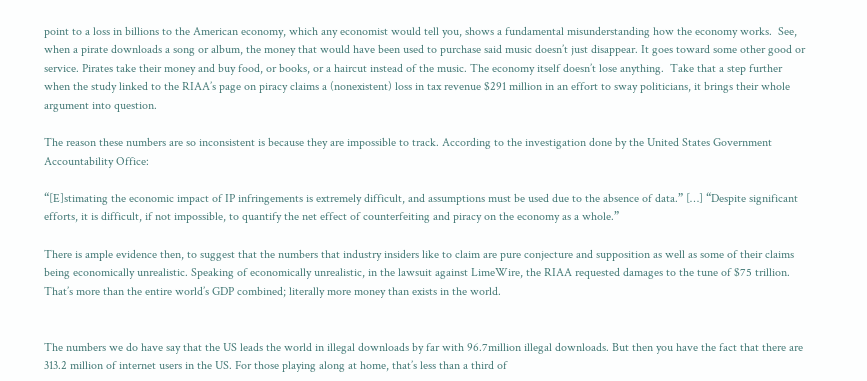point to a loss in billions to the American economy, which any economist would tell you, shows a fundamental misunderstanding how the economy works.  See, when a pirate downloads a song or album, the money that would have been used to purchase said music doesn’t just disappear. It goes toward some other good or service. Pirates take their money and buy food, or books, or a haircut instead of the music. The economy itself doesn’t lose anything.  Take that a step further when the study linked to the RIAA’s page on piracy claims a (nonexistent) loss in tax revenue $291 million in an effort to sway politicians, it brings their whole argument into question.

The reason these numbers are so inconsistent is because they are impossible to track. According to the investigation done by the United States Government Accountability Office:

“[E]stimating the economic impact of IP infringements is extremely difficult, and assumptions must be used due to the absence of data.” […] “Despite significant efforts, it is difficult, if not impossible, to quantify the net effect of counterfeiting and piracy on the economy as a whole.”

There is ample evidence then, to suggest that the numbers that industry insiders like to claim are pure conjecture and supposition as well as some of their claims being economically unrealistic. Speaking of economically unrealistic, in the lawsuit against LimeWire, the RIAA requested damages to the tune of $75 trillion. That’s more than the entire world’s GDP combined; literally more money than exists in the world.


The numbers we do have say that the US leads the world in illegal downloads by far with 96.7million illegal downloads. But then you have the fact that there are  313.2 million of internet users in the US. For those playing along at home, that’s less than a third of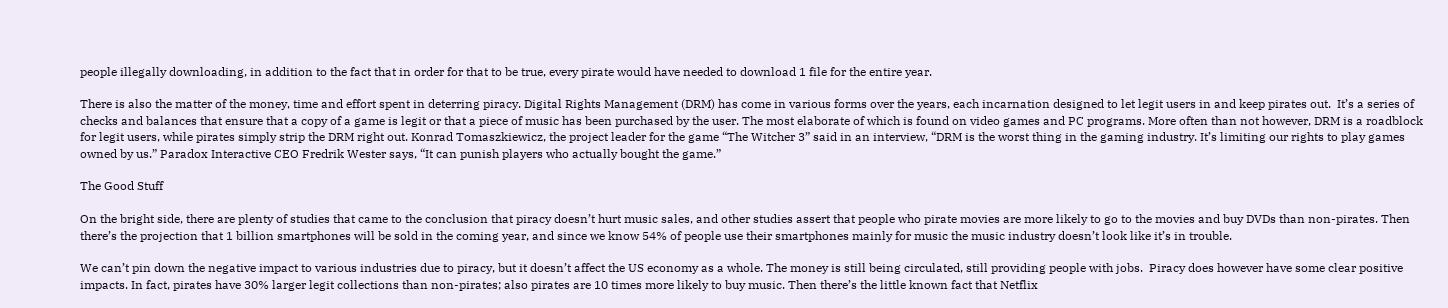people illegally downloading, in addition to the fact that in order for that to be true, every pirate would have needed to download 1 file for the entire year.

There is also the matter of the money, time and effort spent in deterring piracy. Digital Rights Management (DRM) has come in various forms over the years, each incarnation designed to let legit users in and keep pirates out.  It’s a series of checks and balances that ensure that a copy of a game is legit or that a piece of music has been purchased by the user. The most elaborate of which is found on video games and PC programs. More often than not however, DRM is a roadblock for legit users, while pirates simply strip the DRM right out. Konrad Tomaszkiewicz, the project leader for the game “The Witcher 3” said in an interview, “DRM is the worst thing in the gaming industry. It’s limiting our rights to play games owned by us.” Paradox Interactive CEO Fredrik Wester says, “It can punish players who actually bought the game.”

The Good Stuff

On the bright side, there are plenty of studies that came to the conclusion that piracy doesn’t hurt music sales, and other studies assert that people who pirate movies are more likely to go to the movies and buy DVDs than non-pirates. Then there’s the projection that 1 billion smartphones will be sold in the coming year, and since we know 54% of people use their smartphones mainly for music the music industry doesn’t look like it’s in trouble.

We can’t pin down the negative impact to various industries due to piracy, but it doesn’t affect the US economy as a whole. The money is still being circulated, still providing people with jobs.  Piracy does however have some clear positive impacts. In fact, pirates have 30% larger legit collections than non-pirates; also pirates are 10 times more likely to buy music. Then there’s the little known fact that Netflix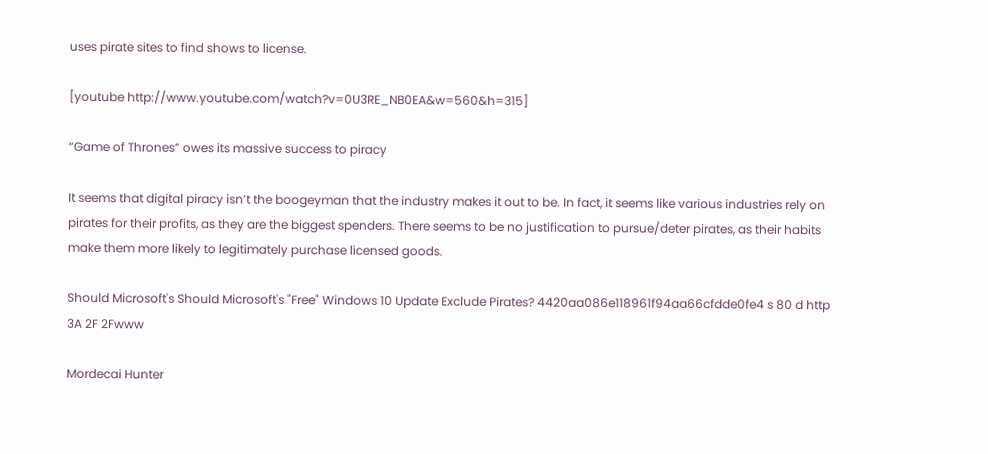uses pirate sites to find shows to license.

[youtube http://www.youtube.com/watch?v=0U3RE_NB0EA&w=560&h=315]

“Game of Thrones” owes its massive success to piracy

It seems that digital piracy isn’t the boogeyman that the industry makes it out to be. In fact, it seems like various industries rely on pirates for their profits, as they are the biggest spenders. There seems to be no justification to pursue/deter pirates, as their habits make them more likely to legitimately purchase licensed goods.

Should Microsoft's Should Microsoft's "Free" Windows 10 Update Exclude Pirates? 4420aa086e118961f94aa66cfdde0fe4 s 80 d http 3A 2F 2Fwww

Mordecai Hunter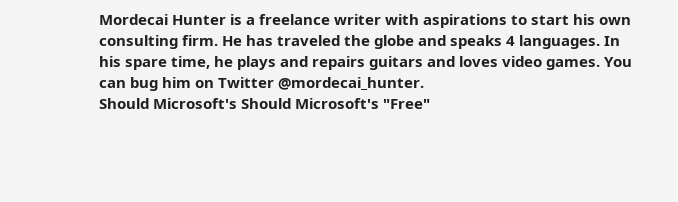Mordecai Hunter is a freelance writer with aspirations to start his own consulting firm. He has traveled the globe and speaks 4 languages. In his spare time, he plays and repairs guitars and loves video games. You can bug him on Twitter @mordecai_hunter.
Should Microsoft's Should Microsoft's "Free"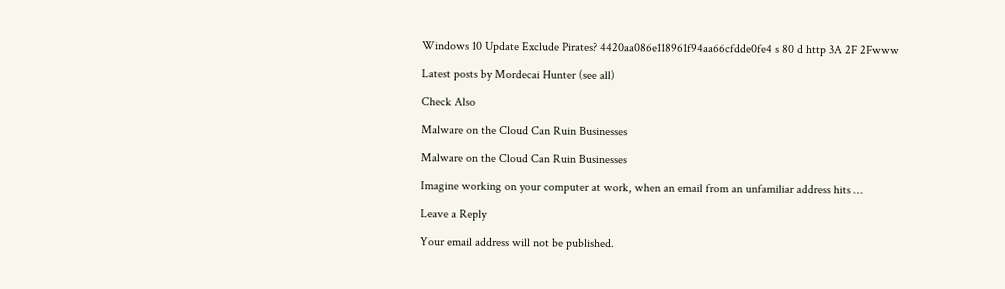Windows 10 Update Exclude Pirates? 4420aa086e118961f94aa66cfdde0fe4 s 80 d http 3A 2F 2Fwww

Latest posts by Mordecai Hunter (see all)

Check Also

Malware on the Cloud Can Ruin Businesses

Malware on the Cloud Can Ruin Businesses

Imagine working on your computer at work, when an email from an unfamiliar address hits …

Leave a Reply

Your email address will not be published.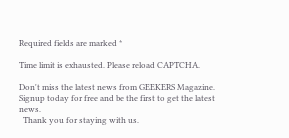Required fields are marked *

Time limit is exhausted. Please reload CAPTCHA.

Don't miss the latest news from GEEKERS Magazine.
Signup today for free and be the first to get the latest news.
  Thank you for staying with us.